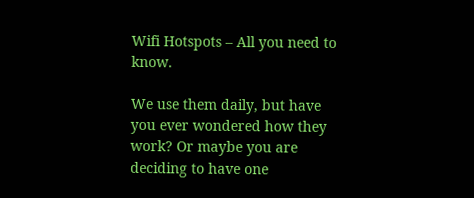Wifi Hotspots – All you need to know.

We use them daily, but have you ever wondered how they work? Or maybe you are deciding to have one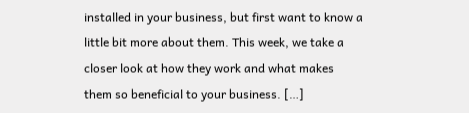installed in your business, but first want to know a little bit more about them. This week, we take a closer look at how they work and what makes them so beneficial to your business. […]